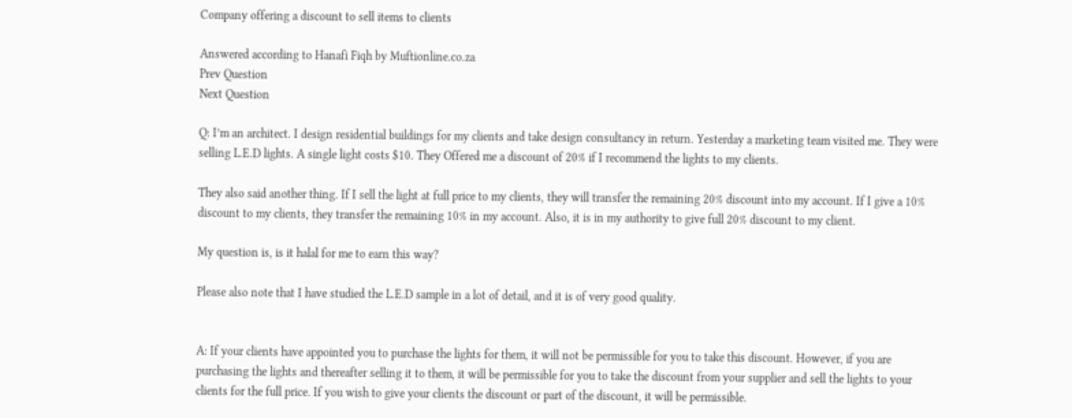Company offering a discount to sell items to clients

Answered according to Hanafi Fiqh by Muftionline.co.za
Prev Question
Next Question

Q: I’m an architect. I design residential buildings for my clients and take design consultancy in return. Yesterday a marketing team visited me. They were selling L.E.D lights. A single light costs $10. They Offered me a discount of 20% if I recommend the lights to my clients.

They also said another thing. If I sell the light at full price to my clients, they will transfer the remaining 20% discount into my account. If I give a 10% discount to my clients, they transfer the remaining 10% in my account. Also, it is in my authority to give full 20% discount to my client.

My question is, is it halal for me to earn this way?

Please also note that I have studied the L.E.D sample in a lot of detail, and it is of very good quality.


A: If your clients have appointed you to purchase the lights for them, it will not be permissible for you to take this discount. However, if you are purchasing the lights and thereafter selling it to them, it will be permissible for you to take the discount from your supplier and sell the lights to your clients for the full price. If you wish to give your clients the discount or part of the discount, it will be permissible.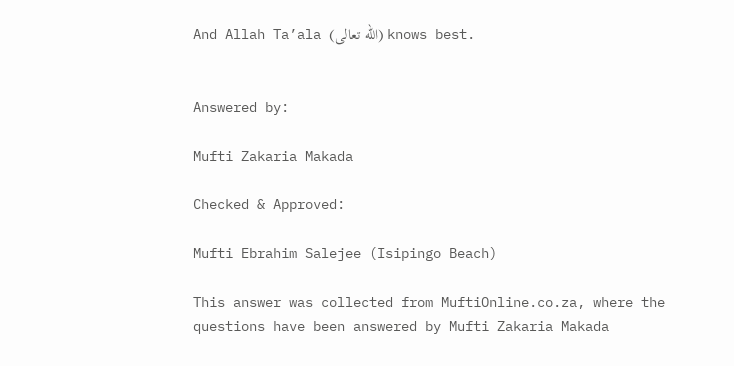And Allah Ta’ala (الله تعالى) knows best.


Answered by:

Mufti Zakaria Makada

Checked & Approved:

Mufti Ebrahim Salejee (Isipingo Beach)

This answer was collected from MuftiOnline.co.za, where the questions have been answered by Mufti Zakaria Makada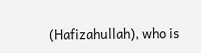(Hafizahullah), who is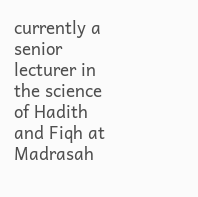currently a senior lecturer in the science of Hadith and Fiqh at Madrasah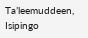Ta’leemuddeen, Isipingo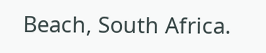Beach, South Africa.